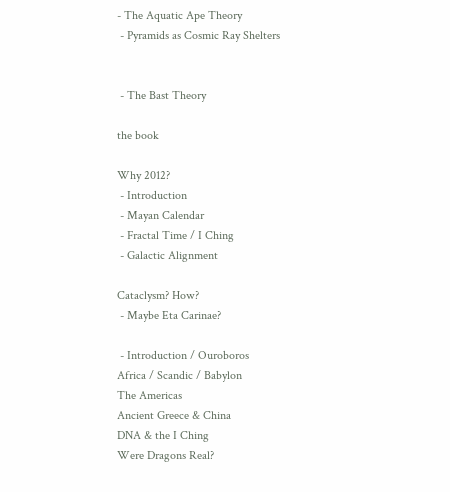- The Aquatic Ape Theory
 - Pyramids as Cosmic Ray Shelters


 - The Bast Theory

the book

Why 2012?
 - Introduction
 - Mayan Calendar
 - Fractal Time / I Ching
 - Galactic Alignment

Cataclysm? How?
 - Maybe Eta Carinae?

 - Introduction / Ouroboros
Africa / Scandic / Babylon
The Americas
Ancient Greece & China
DNA & the I Ching
Were Dragons Real?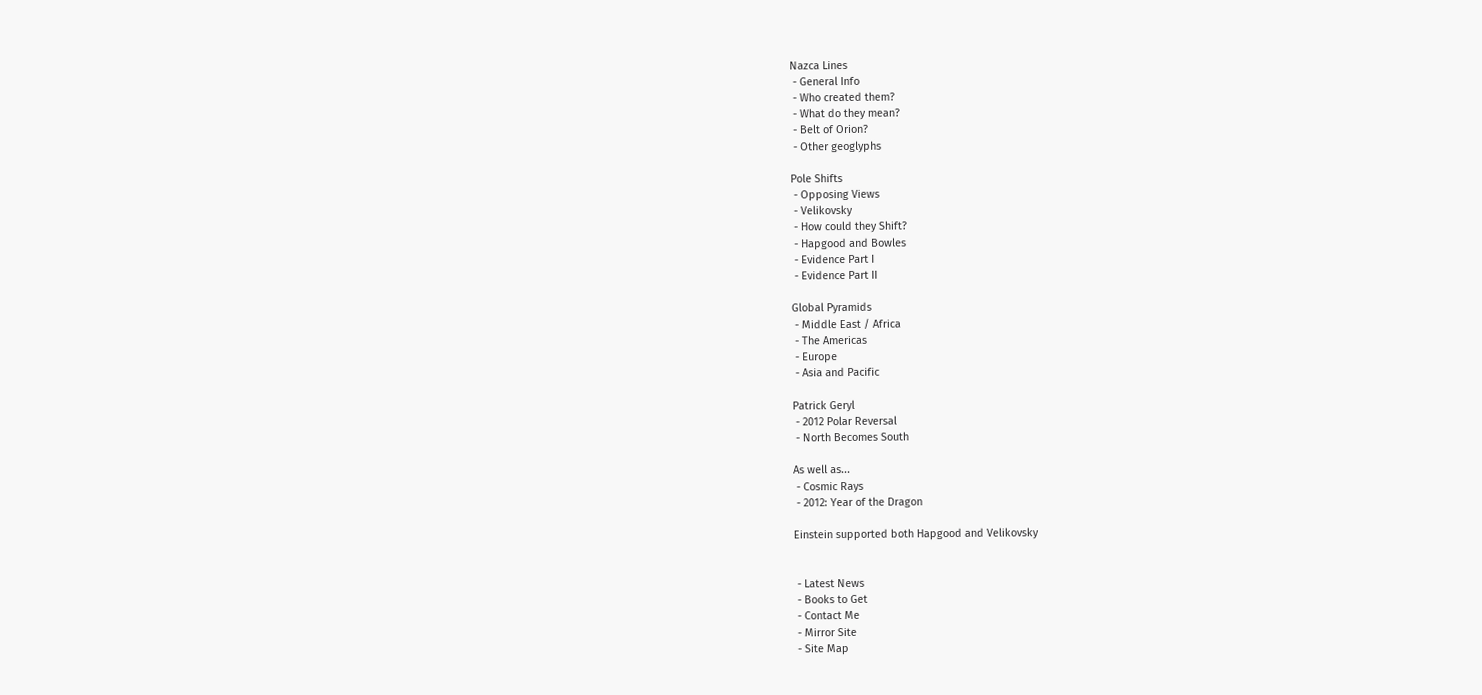Nazca Lines
 - General Info
 - Who created them?
 - What do they mean?
 - Belt of Orion?
 - Other geoglyphs

Pole Shifts
 - Opposing Views
 - Velikovsky
 - How could they Shift?
 - Hapgood and Bowles
 - Evidence Part I
 - Evidence Part II

Global Pyramids
 - Middle East / Africa
 - The Americas
 - Europe
 - Asia and Pacific

Patrick Geryl
 - 2012 Polar Reversal
 - North Becomes South

As well as...
 - Cosmic Rays
 - 2012: Year of the Dragon

Einstein supported both Hapgood and Velikovsky


 - Latest News
 - Books to Get
 - Contact Me
 - Mirror Site
 - Site Map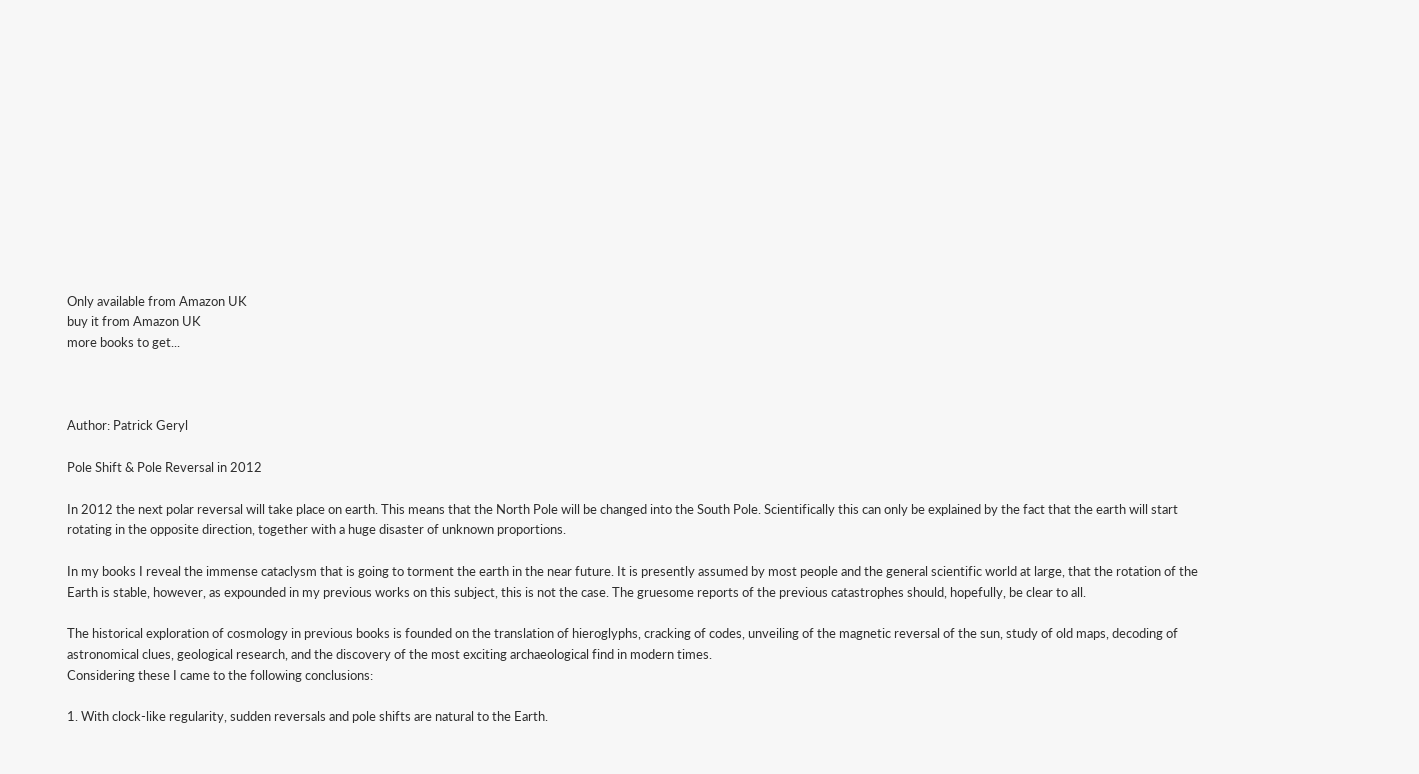Only available from Amazon UK
buy it from Amazon UK
more books to get...



Author: Patrick Geryl

Pole Shift & Pole Reversal in 2012

In 2012 the next polar reversal will take place on earth. This means that the North Pole will be changed into the South Pole. Scientifically this can only be explained by the fact that the earth will start rotating in the opposite direction, together with a huge disaster of unknown proportions.

In my books I reveal the immense cataclysm that is going to torment the earth in the near future. It is presently assumed by most people and the general scientific world at large, that the rotation of the Earth is stable, however, as expounded in my previous works on this subject, this is not the case. The gruesome reports of the previous catastrophes should, hopefully, be clear to all.

The historical exploration of cosmology in previous books is founded on the translation of hieroglyphs, cracking of codes, unveiling of the magnetic reversal of the sun, study of old maps, decoding of astronomical clues, geological research, and the discovery of the most exciting archaeological find in modern times.
Considering these I came to the following conclusions:

1. With clock-like regularity, sudden reversals and pole shifts are natural to the Earth.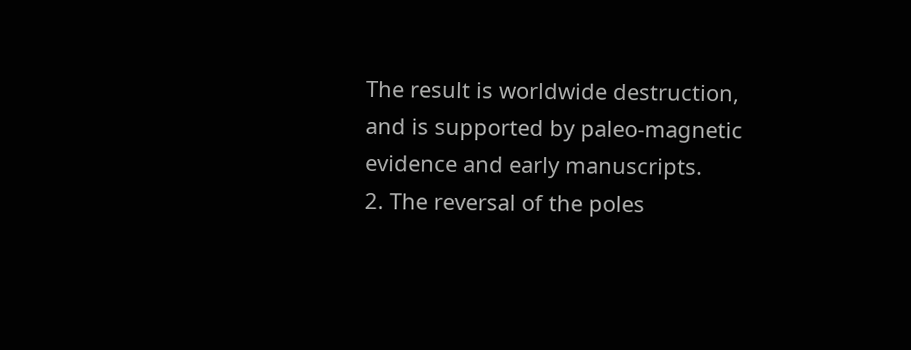The result is worldwide destruction, and is supported by paleo-magnetic evidence and early manuscripts.
2. The reversal of the poles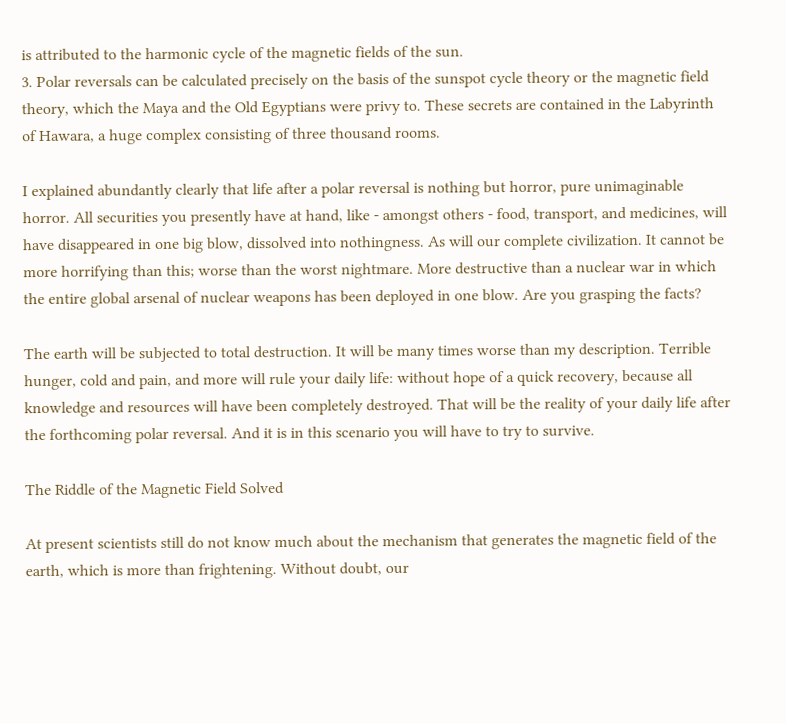is attributed to the harmonic cycle of the magnetic fields of the sun.
3. Polar reversals can be calculated precisely on the basis of the sunspot cycle theory or the magnetic field theory, which the Maya and the Old Egyptians were privy to. These secrets are contained in the Labyrinth of Hawara, a huge complex consisting of three thousand rooms.

I explained abundantly clearly that life after a polar reversal is nothing but horror, pure unimaginable horror. All securities you presently have at hand, like - amongst others - food, transport, and medicines, will have disappeared in one big blow, dissolved into nothingness. As will our complete civilization. It cannot be more horrifying than this; worse than the worst nightmare. More destructive than a nuclear war in which the entire global arsenal of nuclear weapons has been deployed in one blow. Are you grasping the facts?

The earth will be subjected to total destruction. It will be many times worse than my description. Terrible hunger, cold and pain, and more will rule your daily life: without hope of a quick recovery, because all knowledge and resources will have been completely destroyed. That will be the reality of your daily life after the forthcoming polar reversal. And it is in this scenario you will have to try to survive.

The Riddle of the Magnetic Field Solved

At present scientists still do not know much about the mechanism that generates the magnetic field of the earth, which is more than frightening. Without doubt, our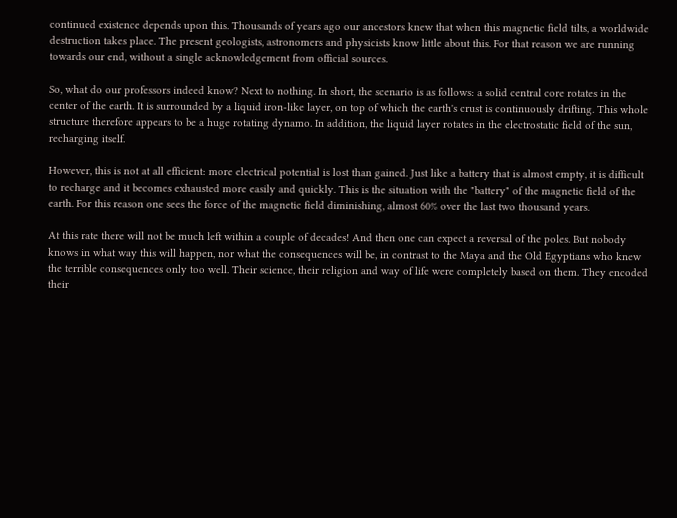continued existence depends upon this. Thousands of years ago our ancestors knew that when this magnetic field tilts, a worldwide destruction takes place. The present geologists, astronomers and physicists know little about this. For that reason we are running towards our end, without a single acknowledgement from official sources.

So, what do our professors indeed know? Next to nothing. In short, the scenario is as follows: a solid central core rotates in the center of the earth. It is surrounded by a liquid iron-like layer, on top of which the earth's crust is continuously drifting. This whole structure therefore appears to be a huge rotating dynamo. In addition, the liquid layer rotates in the electrostatic field of the sun, recharging itself.

However, this is not at all efficient: more electrical potential is lost than gained. Just like a battery that is almost empty, it is difficult to recharge and it becomes exhausted more easily and quickly. This is the situation with the "battery" of the magnetic field of the earth. For this reason one sees the force of the magnetic field diminishing, almost 60% over the last two thousand years.

At this rate there will not be much left within a couple of decades! And then one can expect a reversal of the poles. But nobody knows in what way this will happen, nor what the consequences will be, in contrast to the Maya and the Old Egyptians who knew the terrible consequences only too well. Their science, their religion and way of life were completely based on them. They encoded their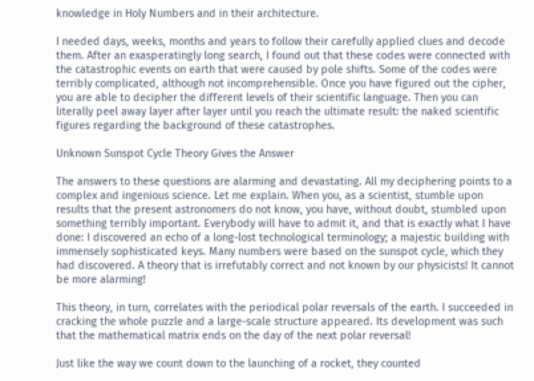knowledge in Holy Numbers and in their architecture.

I needed days, weeks, months and years to follow their carefully applied clues and decode them. After an exasperatingly long search, I found out that these codes were connected with the catastrophic events on earth that were caused by pole shifts. Some of the codes were terribly complicated, although not incomprehensible. Once you have figured out the cipher, you are able to decipher the different levels of their scientific language. Then you can literally peel away layer after layer until you reach the ultimate result: the naked scientific figures regarding the background of these catastrophes.

Unknown Sunspot Cycle Theory Gives the Answer

The answers to these questions are alarming and devastating. All my deciphering points to a complex and ingenious science. Let me explain. When you, as a scientist, stumble upon results that the present astronomers do not know, you have, without doubt, stumbled upon something terribly important. Everybody will have to admit it, and that is exactly what I have done: I discovered an echo of a long-lost technological terminology; a majestic building with immensely sophisticated keys. Many numbers were based on the sunspot cycle, which they had discovered. A theory that is irrefutably correct and not known by our physicists! It cannot be more alarming!

This theory, in turn, correlates with the periodical polar reversals of the earth. I succeeded in cracking the whole puzzle and a large-scale structure appeared. Its development was such that the mathematical matrix ends on the day of the next polar reversal!

Just like the way we count down to the launching of a rocket, they counted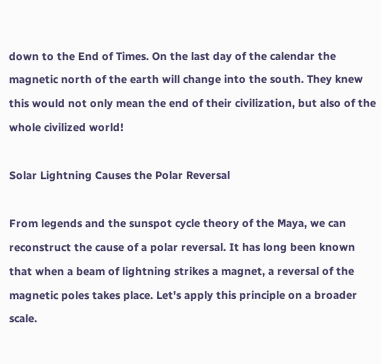down to the End of Times. On the last day of the calendar the magnetic north of the earth will change into the south. They knew this would not only mean the end of their civilization, but also of the whole civilized world!

Solar Lightning Causes the Polar Reversal

From legends and the sunspot cycle theory of the Maya, we can reconstruct the cause of a polar reversal. It has long been known that when a beam of lightning strikes a magnet, a reversal of the magnetic poles takes place. Let's apply this principle on a broader scale.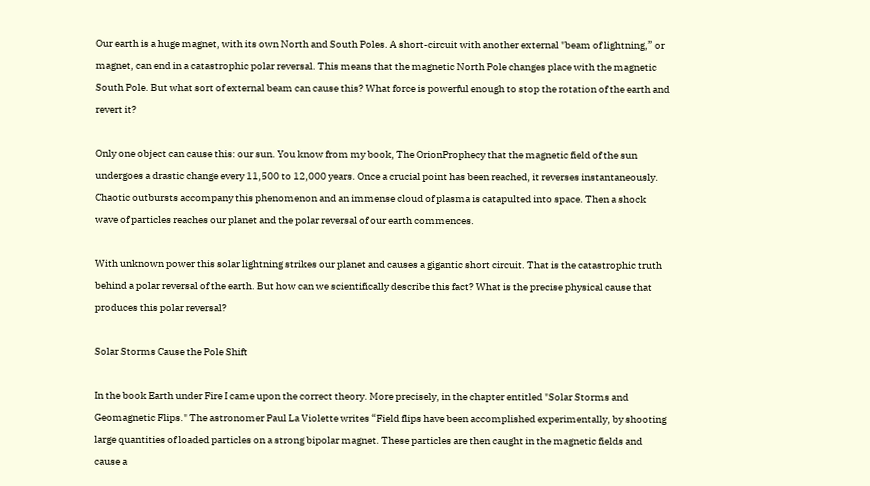Our earth is a huge magnet, with its own North and South Poles. A short-circuit with another external "beam of lightning,” or magnet, can end in a catastrophic polar reversal. This means that the magnetic North Pole changes place with the magnetic South Pole. But what sort of external beam can cause this? What force is powerful enough to stop the rotation of the earth and revert it?

Only one object can cause this: our sun. You know from my book, The OrionProphecy that the magnetic field of the sun undergoes a drastic change every 11,500 to 12,000 years. Once a crucial point has been reached, it reverses instantaneously. Chaotic outbursts accompany this phenomenon and an immense cloud of plasma is catapulted into space. Then a shock wave of particles reaches our planet and the polar reversal of our earth commences.

With unknown power this solar lightning strikes our planet and causes a gigantic short circuit. That is the catastrophic truth behind a polar reversal of the earth. But how can we scientifically describe this fact? What is the precise physical cause that produces this polar reversal?

Solar Storms Cause the Pole Shift

In the book Earth under Fire I came upon the correct theory. More precisely, in the chapter entitled "Solar Storms and Geomagnetic Flips." The astronomer Paul La Violette writes “Field flips have been accomplished experimentally, by shooting large quantities of loaded particles on a strong bipolar magnet. These particles are then caught in the magnetic fields and cause a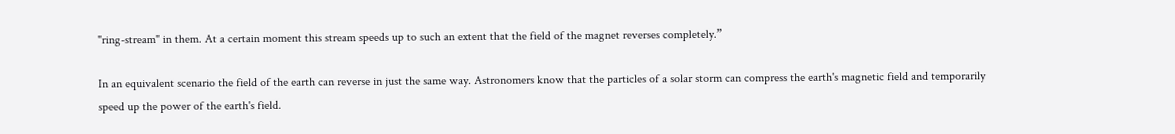"ring-stream" in them. At a certain moment this stream speeds up to such an extent that the field of the magnet reverses completely.”

In an equivalent scenario the field of the earth can reverse in just the same way. Astronomers know that the particles of a solar storm can compress the earth's magnetic field and temporarily speed up the power of the earth's field.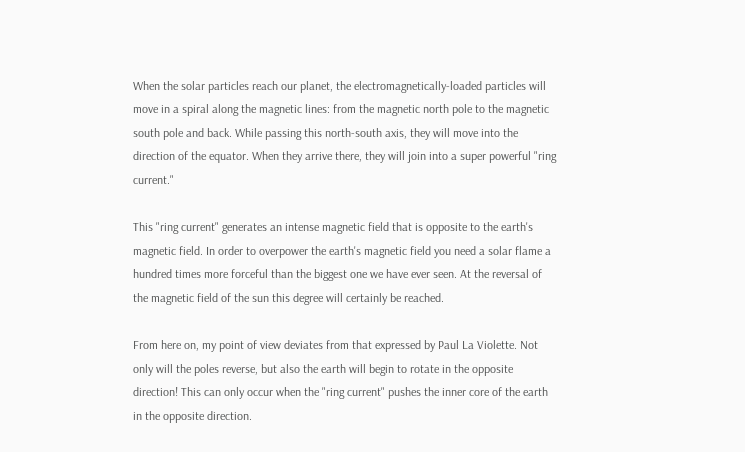When the solar particles reach our planet, the electromagnetically-loaded particles will move in a spiral along the magnetic lines: from the magnetic north pole to the magnetic south pole and back. While passing this north-south axis, they will move into the direction of the equator. When they arrive there, they will join into a super powerful "ring current."

This "ring current" generates an intense magnetic field that is opposite to the earth's magnetic field. In order to overpower the earth's magnetic field you need a solar flame a hundred times more forceful than the biggest one we have ever seen. At the reversal of the magnetic field of the sun this degree will certainly be reached.

From here on, my point of view deviates from that expressed by Paul La Violette. Not only will the poles reverse, but also the earth will begin to rotate in the opposite direction! This can only occur when the "ring current" pushes the inner core of the earth in the opposite direction.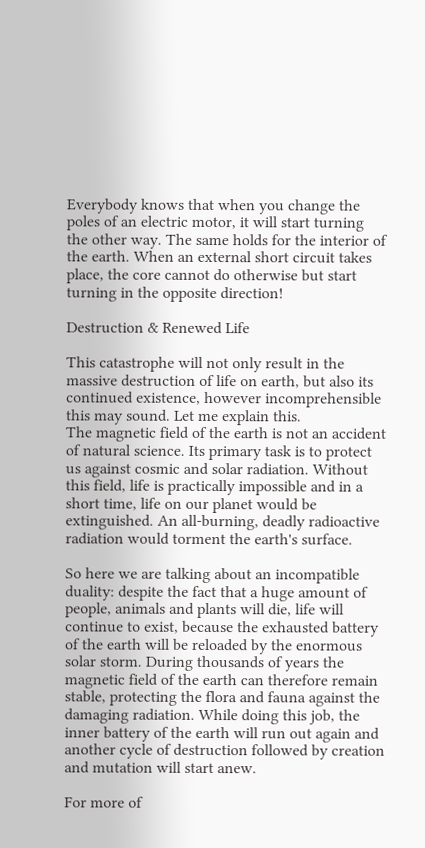Everybody knows that when you change the poles of an electric motor, it will start turning the other way. The same holds for the interior of the earth. When an external short circuit takes place, the core cannot do otherwise but start turning in the opposite direction!

Destruction & Renewed Life

This catastrophe will not only result in the massive destruction of life on earth, but also its continued existence, however incomprehensible this may sound. Let me explain this.
The magnetic field of the earth is not an accident of natural science. Its primary task is to protect us against cosmic and solar radiation. Without this field, life is practically impossible and in a short time, life on our planet would be extinguished. An all-burning, deadly radioactive radiation would torment the earth's surface.

So here we are talking about an incompatible duality: despite the fact that a huge amount of people, animals and plants will die, life will continue to exist, because the exhausted battery of the earth will be reloaded by the enormous solar storm. During thousands of years the magnetic field of the earth can therefore remain stable, protecting the flora and fauna against the damaging radiation. While doing this job, the inner battery of the earth will run out again and another cycle of destruction followed by creation and mutation will start anew.

For more of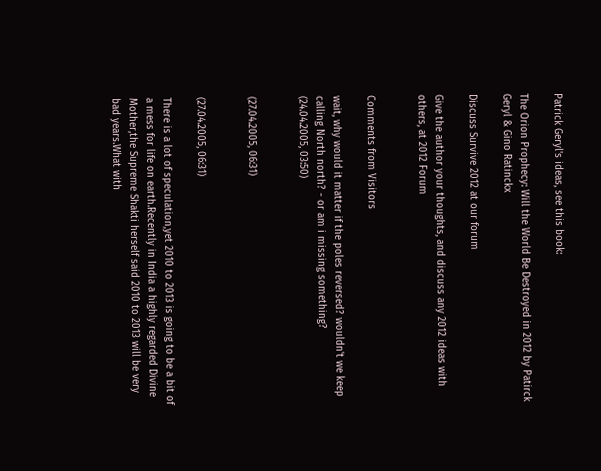Patrick Geryl's ideas, see this book:

The Orion Prophecy: Will the World Be Destroyed in 2012 by Patirck Geryl & Gino Ratinckx

Discuss Survive 2012 at our forum

Give the author your thoughts, and discuss any 2012 ideas with others, at 2012 Forum


Comments from Visitors

wait, why would it matter if the poles reversed? wouldn't we keep calling North north? - or am i missing something?
(24.04.2005, 03:50)


(27.04.2005, 06:31)


(27.04.2005, 06:31)

There is a lot of speculation,yet 2010 to 2013 is going to be a bit of a mess for life on earth.Recently in India a highly regarded Divine Mother,the Supreme Shakti herself said 2010 to 2013 will be very bad years.What with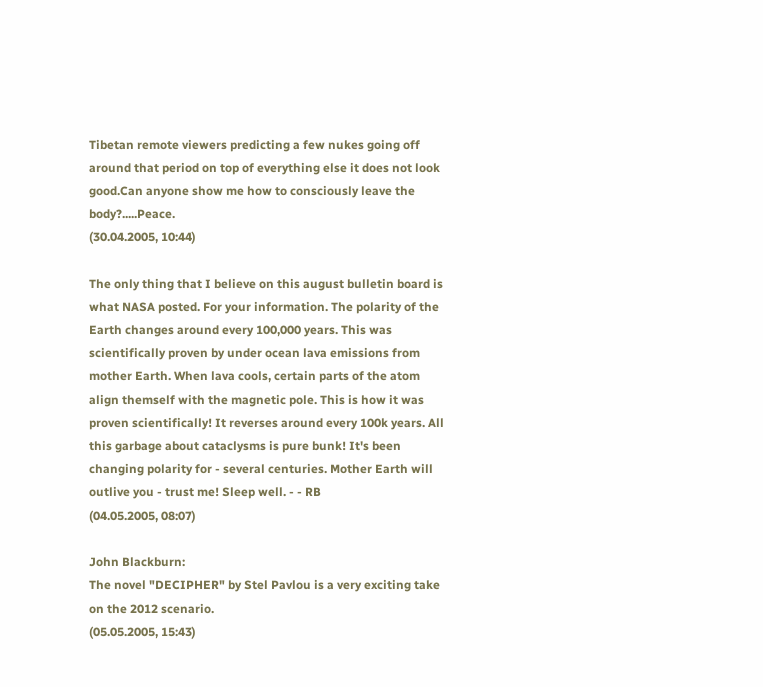Tibetan remote viewers predicting a few nukes going off around that period on top of everything else it does not look good.Can anyone show me how to consciously leave the body?.....Peace.
(30.04.2005, 10:44)

The only thing that I believe on this august bulletin board is what NASA posted. For your information. The polarity of the Earth changes around every 100,000 years. This was scientifically proven by under ocean lava emissions from mother Earth. When lava cools, certain parts of the atom align themself with the magnetic pole. This is how it was proven scientifically! It reverses around every 100k years. All this garbage about cataclysms is pure bunk! It's been changing polarity for - several centuries. Mother Earth will outlive you - trust me! Sleep well. - - RB
(04.05.2005, 08:07)

John Blackburn:
The novel "DECIPHER" by Stel Pavlou is a very exciting take on the 2012 scenario.
(05.05.2005, 15:43)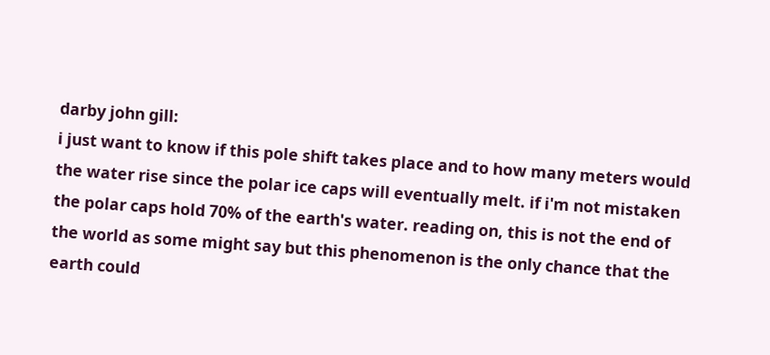darby john gill:
i just want to know if this pole shift takes place and to how many meters would the water rise since the polar ice caps will eventually melt. if i'm not mistaken the polar caps hold 70% of the earth's water. reading on, this is not the end of the world as some might say but this phenomenon is the only chance that the earth could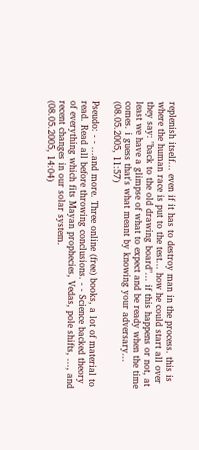replenish itself... even if it has to destroy man in the process. this is where the human race is put to the test... how he could start all over they say: "back to the old drawing board"... if this happens or not, at least we have a glimpse of what to expect and be ready when the time comes. i guess that's what meant by knowing your adversary...
(08.05.2005, 11:57)

Pseudo: - - ...and more. Three online (free) books, a lot of material to read. Read all before throwing conclusions. - - Science backed theory of everything which fits Mayan prophecies, Vedas, pole shifts, ..., and recent changes in our solar system.
(08.05.2005, 14:04)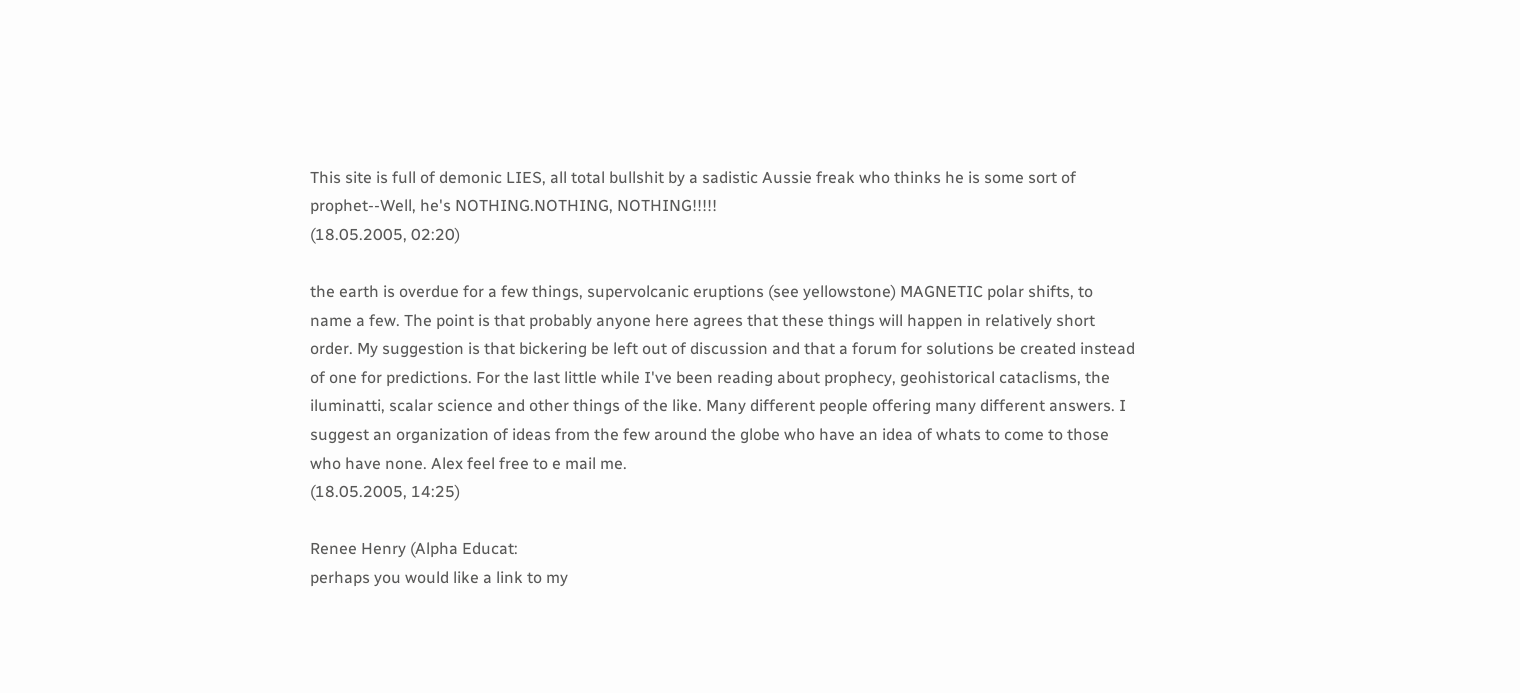This site is full of demonic LIES, all total bullshit by a sadistic Aussie freak who thinks he is some sort of prophet--Well, he's NOTHING.NOTHING, NOTHING!!!!!
(18.05.2005, 02:20)

the earth is overdue for a few things, supervolcanic eruptions (see yellowstone) MAGNETIC polar shifts, to name a few. The point is that probably anyone here agrees that these things will happen in relatively short order. My suggestion is that bickering be left out of discussion and that a forum for solutions be created instead of one for predictions. For the last little while I've been reading about prophecy, geohistorical cataclisms, the iluminatti, scalar science and other things of the like. Many different people offering many different answers. I suggest an organization of ideas from the few around the globe who have an idea of whats to come to those who have none. Alex feel free to e mail me.
(18.05.2005, 14:25)

Renee Henry (Alpha Educat:
perhaps you would like a link to my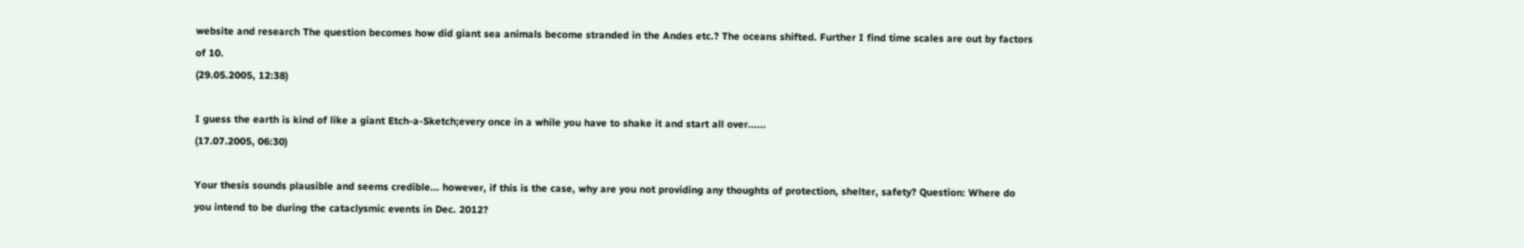website and research The question becomes how did giant sea animals become stranded in the Andes etc.? The oceans shifted. Further I find time scales are out by factors of 10.
(29.05.2005, 12:38)

I guess the earth is kind of like a giant Etch-a-Sketch;every once in a while you have to shake it and start all over......
(17.07.2005, 06:30)

Your thesis sounds plausible and seems credible... however, if this is the case, why are you not providing any thoughts of protection, shelter, safety? Question: Where do you intend to be during the cataclysmic events in Dec. 2012?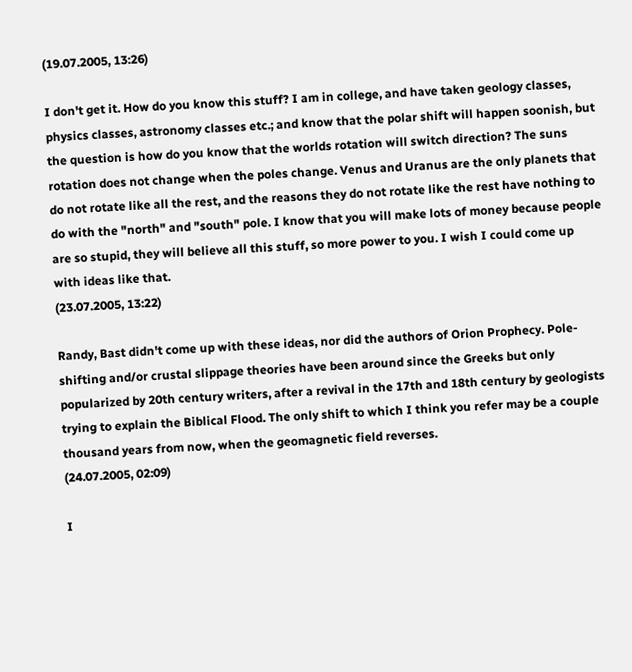(19.07.2005, 13:26)

I don't get it. How do you know this stuff? I am in college, and have taken geology classes, physics classes, astronomy classes etc.; and know that the polar shift will happen soonish, but the question is how do you know that the worlds rotation will switch direction? The suns rotation does not change when the poles change. Venus and Uranus are the only planets that do not rotate like all the rest, and the reasons they do not rotate like the rest have nothing to do with the "north" and "south" pole. I know that you will make lots of money because people are so stupid, they will believe all this stuff, so more power to you. I wish I could come up with ideas like that.
(23.07.2005, 13:22)

Randy, Bast didn't come up with these ideas, nor did the authors of Orion Prophecy. Pole-shifting and/or crustal slippage theories have been around since the Greeks but only popularized by 20th century writers, after a revival in the 17th and 18th century by geologists trying to explain the Biblical Flood. The only shift to which I think you refer may be a couple thousand years from now, when the geomagnetic field reverses.
(24.07.2005, 02:09)

I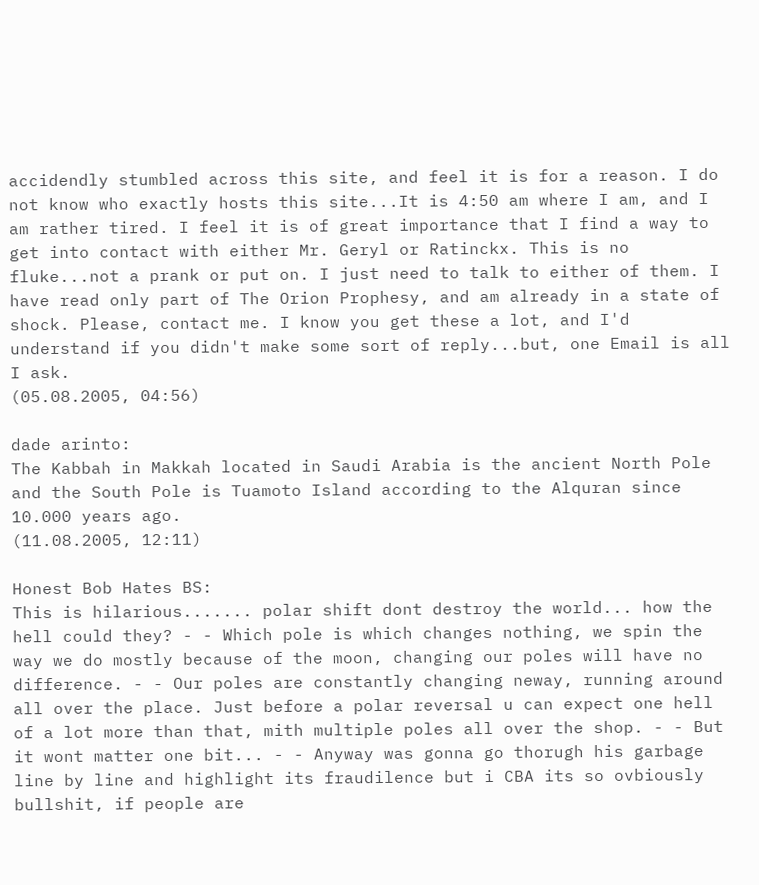accidendly stumbled across this site, and feel it is for a reason. I do not know who exactly hosts this site...It is 4:50 am where I am, and I am rather tired. I feel it is of great importance that I find a way to get into contact with either Mr. Geryl or Ratinckx. This is no fluke...not a prank or put on. I just need to talk to either of them. I have read only part of The Orion Prophesy, and am already in a state of shock. Please, contact me. I know you get these a lot, and I'd understand if you didn't make some sort of reply...but, one Email is all I ask.
(05.08.2005, 04:56)

dade arinto:
The Kabbah in Makkah located in Saudi Arabia is the ancient North Pole and the South Pole is Tuamoto Island according to the Alquran since 10.000 years ago.
(11.08.2005, 12:11)

Honest Bob Hates BS:
This is hilarious....... polar shift dont destroy the world... how the hell could they? - - Which pole is which changes nothing, we spin the way we do mostly because of the moon, changing our poles will have no difference. - - Our poles are constantly changing neway, running around all over the place. Just before a polar reversal u can expect one hell of a lot more than that, mith multiple poles all over the shop. - - But it wont matter one bit... - - Anyway was gonna go thorugh his garbage line by line and highlight its fraudilence but i CBA its so ovbiously bullshit, if people are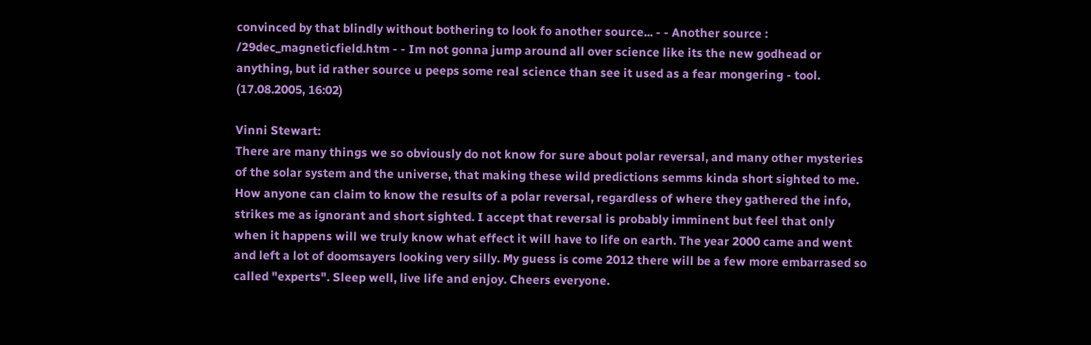convinced by that blindly without bothering to look fo another source... - - Another source : /29dec_magneticfield.htm - - Im not gonna jump around all over science like its the new godhead or anything, but id rather source u peeps some real science than see it used as a fear mongering - tool.
(17.08.2005, 16:02)

Vinni Stewart:
There are many things we so obviously do not know for sure about polar reversal, and many other mysteries of the solar system and the universe, that making these wild predictions semms kinda short sighted to me. How anyone can claim to know the results of a polar reversal, regardless of where they gathered the info, strikes me as ignorant and short sighted. I accept that reversal is probably imminent but feel that only when it happens will we truly know what effect it will have to life on earth. The year 2000 came and went and left a lot of doomsayers looking very silly. My guess is come 2012 there will be a few more embarrased so called "experts". Sleep well, live life and enjoy. Cheers everyone.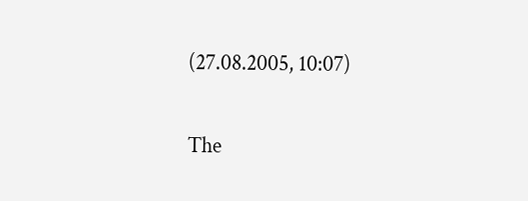(27.08.2005, 10:07)

The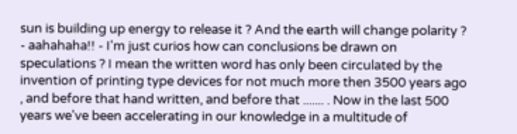sun is building up energy to release it ? And the earth will change polarity ? - aahahaha!! - I'm just curios how can conclusions be drawn on speculations ? I mean the written word has only been circulated by the invention of printing type devices for not much more then 3500 years ago , and before that hand written, and before that ....... . Now in the last 500 years we've been accelerating in our knowledge in a multitude of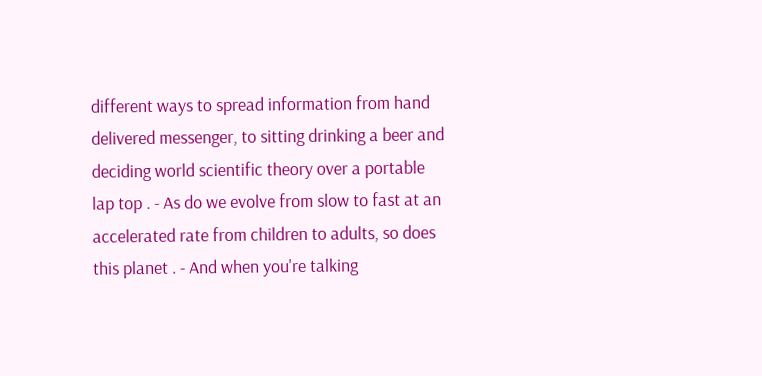different ways to spread information from hand delivered messenger, to sitting drinking a beer and deciding world scientific theory over a portable lap top . - As do we evolve from slow to fast at an accelerated rate from children to adults, so does this planet . - And when you're talking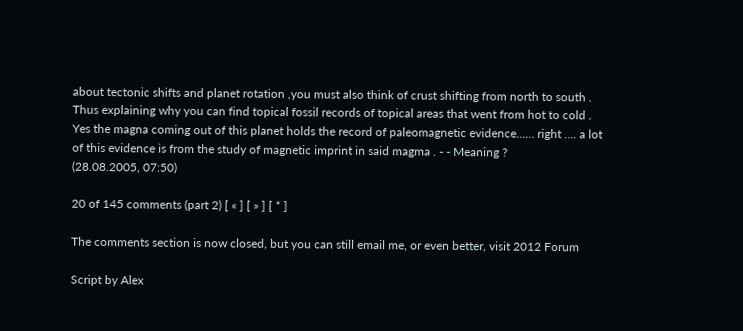about tectonic shifts and planet rotation ,you must also think of crust shifting from north to south . Thus explaining why you can find topical fossil records of topical areas that went from hot to cold . Yes the magna coming out of this planet holds the record of paleomagnetic evidence...... right .... a lot of this evidence is from the study of magnetic imprint in said magma . - - Meaning ?
(28.08.2005, 07:50)

20 of 145 comments (part 2) [ « ] [ » ] [ * ]

The comments section is now closed, but you can still email me, or even better, visit 2012 Forum

Script by Alex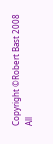Copyright ©Robert Bast 2008
All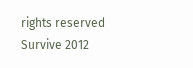rights reserved
Survive 2012